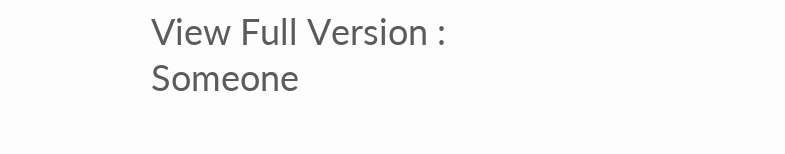View Full Version : Someone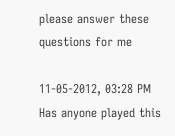please answer these questions for me

11-05-2012, 03:28 PM
Has anyone played this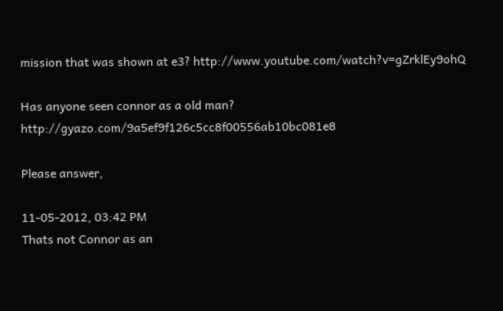mission that was shown at e3? http://www.youtube.com/watch?v=gZrklEy9ohQ

Has anyone seen connor as a old man? http://gyazo.com/9a5ef9f126c5cc8f00556ab10bc081e8

Please answer,

11-05-2012, 03:42 PM
Thats not Connor as an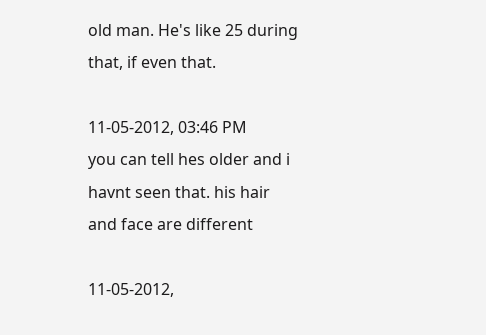old man. He's like 25 during that, if even that.

11-05-2012, 03:46 PM
you can tell hes older and i havnt seen that. his hair and face are different

11-05-2012,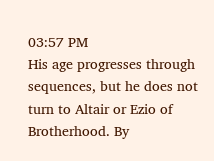03:57 PM
His age progresses through sequences, but he does not turn to Altair or Ezio of Brotherhood. By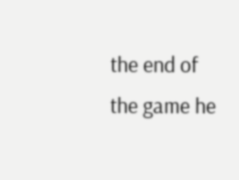the end of the game he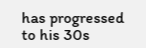has progressed to his 30s